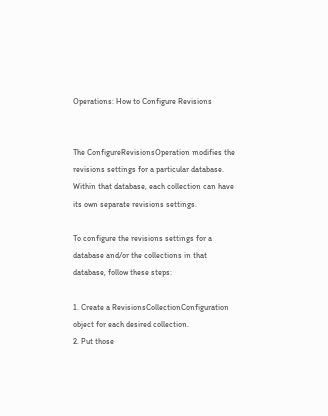Operations: How to Configure Revisions


The ConfigureRevisionsOperation modifies the revisions settings for a particular database. Within that database, each collection can have its own separate revisions settings.

To configure the revisions settings for a database and/or the collections in that database, follow these steps:

1. Create a RevisionsCollectionConfiguration object for each desired collection.
2. Put those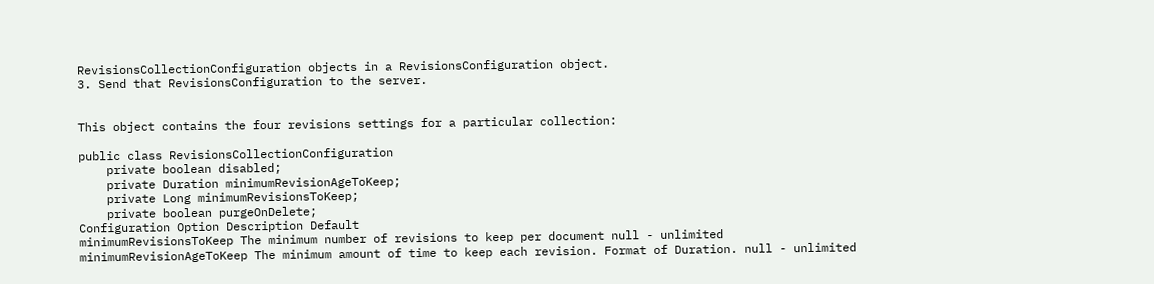RevisionsCollectionConfiguration objects in a RevisionsConfiguration object.
3. Send that RevisionsConfiguration to the server.


This object contains the four revisions settings for a particular collection:

public class RevisionsCollectionConfiguration
    private boolean disabled;
    private Duration minimumRevisionAgeToKeep;
    private Long minimumRevisionsToKeep;
    private boolean purgeOnDelete;
Configuration Option Description Default
minimumRevisionsToKeep The minimum number of revisions to keep per document null - unlimited
minimumRevisionAgeToKeep The minimum amount of time to keep each revision. Format of Duration. null - unlimited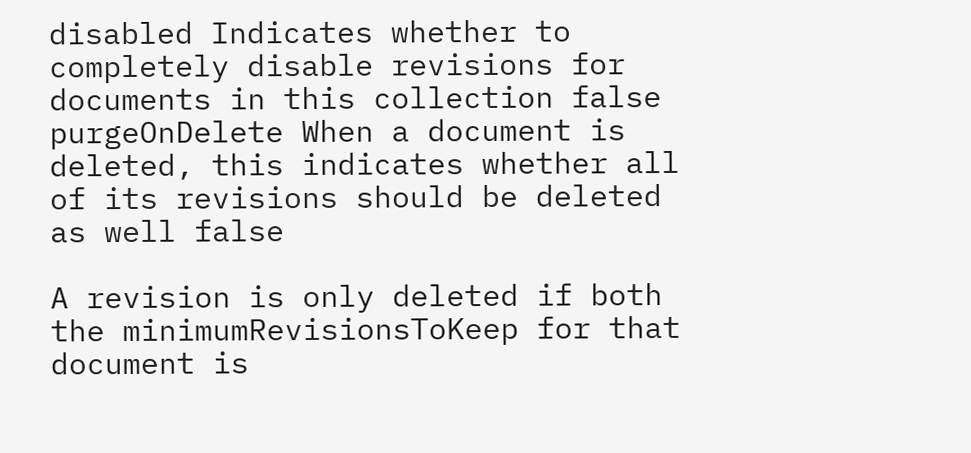disabled Indicates whether to completely disable revisions for documents in this collection false
purgeOnDelete When a document is deleted, this indicates whether all of its revisions should be deleted as well false

A revision is only deleted if both the minimumRevisionsToKeep for that document is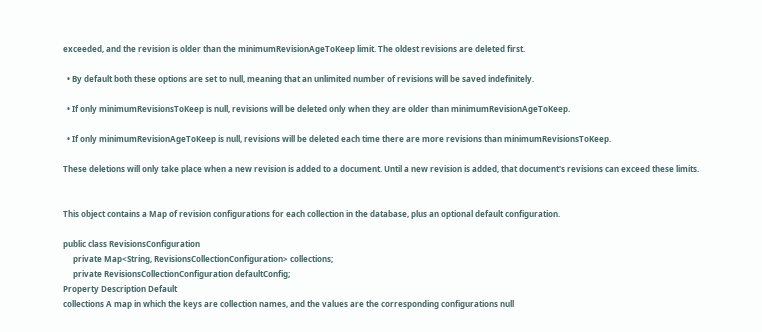exceeded, and the revision is older than the minimumRevisionAgeToKeep limit. The oldest revisions are deleted first.

  • By default both these options are set to null, meaning that an unlimited number of revisions will be saved indefinitely.

  • If only minimumRevisionsToKeep is null, revisions will be deleted only when they are older than minimumRevisionAgeToKeep.

  • If only minimumRevisionAgeToKeep is null, revisions will be deleted each time there are more revisions than minimumRevisionsToKeep.

These deletions will only take place when a new revision is added to a document. Until a new revision is added, that document's revisions can exceed these limits.


This object contains a Map of revision configurations for each collection in the database, plus an optional default configuration.

public class RevisionsConfiguration
     private Map<String, RevisionsCollectionConfiguration> collections;
     private RevisionsCollectionConfiguration defaultConfig;
Property Description Default
collections A map in which the keys are collection names, and the values are the corresponding configurations null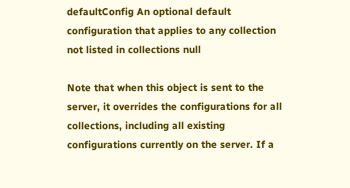defaultConfig An optional default configuration that applies to any collection not listed in collections null

Note that when this object is sent to the server, it overrides the configurations for all collections, including all existing configurations currently on the server. If a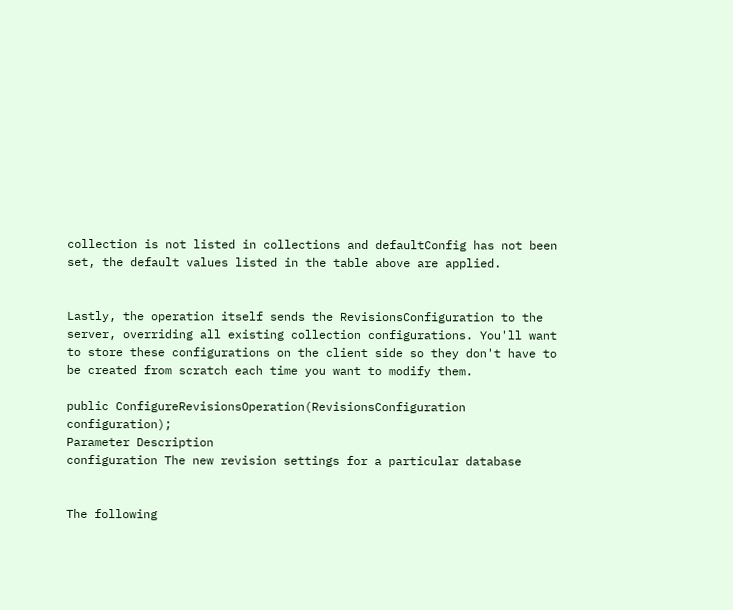collection is not listed in collections and defaultConfig has not been set, the default values listed in the table above are applied.


Lastly, the operation itself sends the RevisionsConfiguration to the server, overriding all existing collection configurations. You'll want to store these configurations on the client side so they don't have to be created from scratch each time you want to modify them.

public ConfigureRevisionsOperation(RevisionsConfiguration configuration);
Parameter Description
configuration The new revision settings for a particular database


The following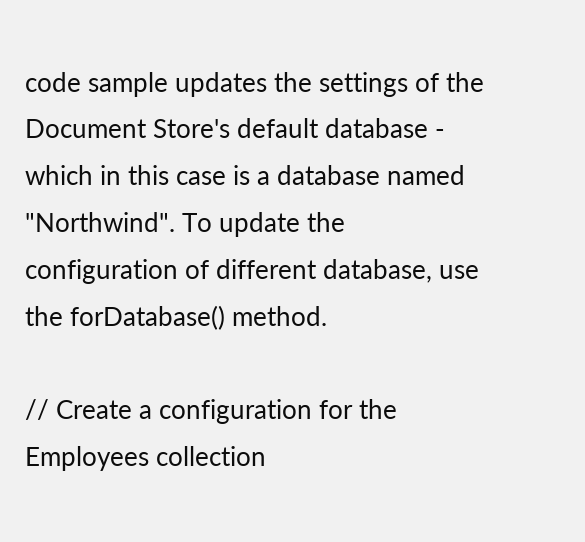code sample updates the settings of the Document Store's default database - which in this case is a database named "Northwind". To update the configuration of different database, use the forDatabase() method.

// Create a configuration for the Employees collection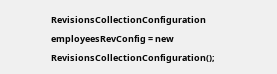RevisionsCollectionConfiguration employeesRevConfig = new RevisionsCollectionConfiguration();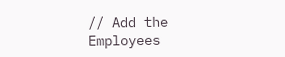// Add the Employees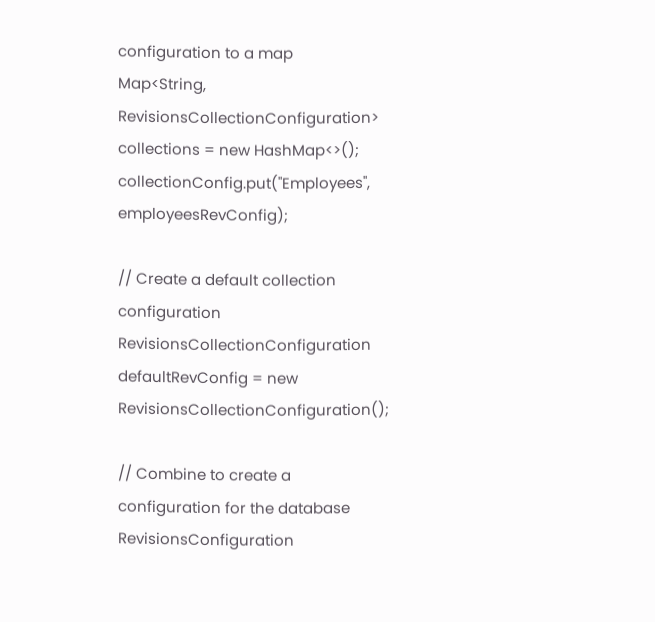configuration to a map
Map<String, RevisionsCollectionConfiguration> collections = new HashMap<>();
collectionConfig.put("Employees", employeesRevConfig);

// Create a default collection configuration
RevisionsCollectionConfiguration defaultRevConfig = new RevisionsCollectionConfiguration();

// Combine to create a configuration for the database
RevisionsConfiguration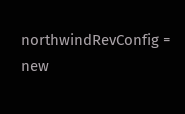northwindRevConfig = new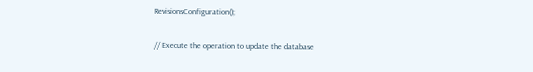RevisionsConfiguration();

// Execute the operation to update the database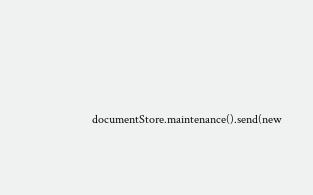documentStore.maintenance().send(new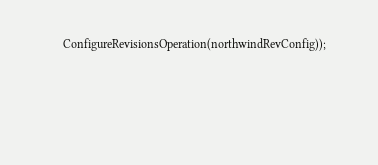ConfigureRevisionsOperation(northwindRevConfig));